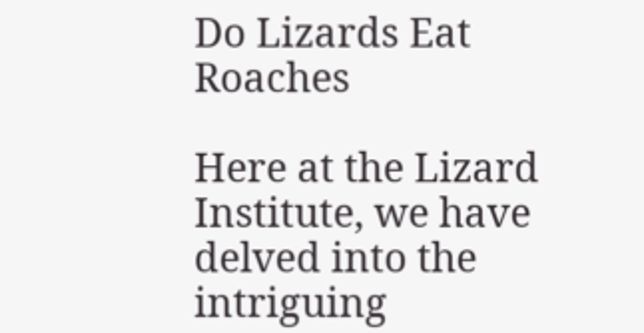Do Lizards Eat Roaches

Here at the Lizard Institute, we have delved into the intriguing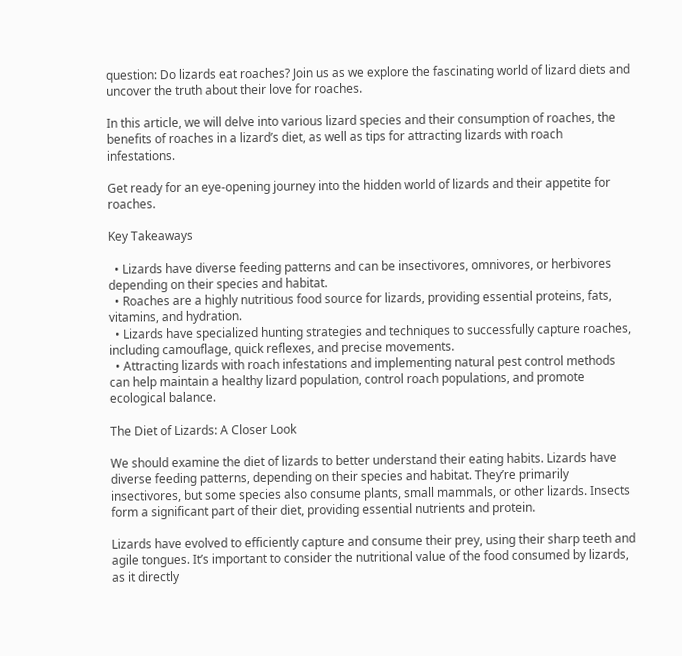question: Do lizards eat roaches? Join us as we explore the fascinating world of lizard diets and uncover the truth about their love for roaches.

In this article, we will delve into various lizard species and their consumption of roaches, the benefits of roaches in a lizard’s diet, as well as tips for attracting lizards with roach infestations.

Get ready for an eye-opening journey into the hidden world of lizards and their appetite for roaches.

Key Takeaways

  • Lizards have diverse feeding patterns and can be insectivores, omnivores, or herbivores depending on their species and habitat.
  • Roaches are a highly nutritious food source for lizards, providing essential proteins, fats, vitamins, and hydration.
  • Lizards have specialized hunting strategies and techniques to successfully capture roaches, including camouflage, quick reflexes, and precise movements.
  • Attracting lizards with roach infestations and implementing natural pest control methods can help maintain a healthy lizard population, control roach populations, and promote ecological balance.

The Diet of Lizards: A Closer Look

We should examine the diet of lizards to better understand their eating habits. Lizards have diverse feeding patterns, depending on their species and habitat. They’re primarily insectivores, but some species also consume plants, small mammals, or other lizards. Insects form a significant part of their diet, providing essential nutrients and protein.

Lizards have evolved to efficiently capture and consume their prey, using their sharp teeth and agile tongues. It’s important to consider the nutritional value of the food consumed by lizards, as it directly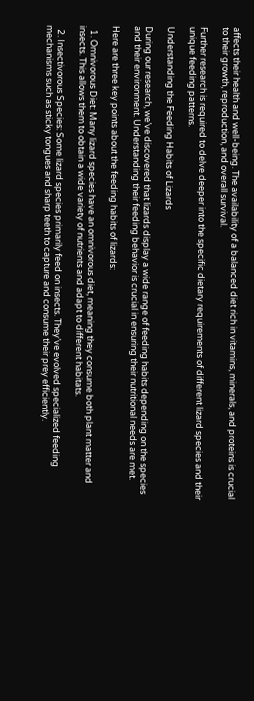affects their health and well-being. The availability of a balanced diet rich in vitamins, minerals, and proteins is crucial to their growth, reproduction, and overall survival.

Further research is required to delve deeper into the specific dietary requirements of different lizard species and their unique feeding patterns.

Understanding the Feeding Habits of Lizards

During our research, we’ve discovered that lizards display a wide range of feeding habits depending on the species and their environment. Understanding their feeding behavior is crucial in ensuring their nutritional needs are met.

Here are three key points about the feeding habits of lizards:

  1. Omnivorous Diet: Many lizard species have an omnivorous diet, meaning they consume both plant matter and insects. This allows them to obtain a wide variety of nutrients and adapt to different habitats.

  2. Insectivorous Species: Some lizard species primarily feed on insects. They’ve evolved specialized feeding mechanisms such as sticky tongues and sharp teeth to capture and consume their prey efficiently.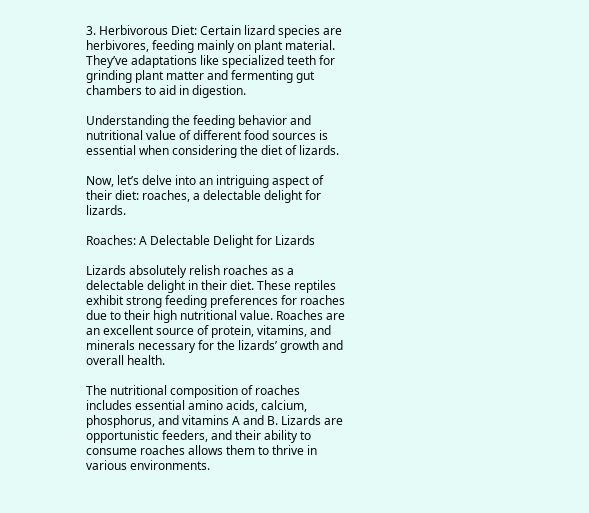3. Herbivorous Diet: Certain lizard species are herbivores, feeding mainly on plant material. They’ve adaptations like specialized teeth for grinding plant matter and fermenting gut chambers to aid in digestion.

Understanding the feeding behavior and nutritional value of different food sources is essential when considering the diet of lizards.

Now, let’s delve into an intriguing aspect of their diet: roaches, a delectable delight for lizards.

Roaches: A Delectable Delight for Lizards

Lizards absolutely relish roaches as a delectable delight in their diet. These reptiles exhibit strong feeding preferences for roaches due to their high nutritional value. Roaches are an excellent source of protein, vitamins, and minerals necessary for the lizards’ growth and overall health.

The nutritional composition of roaches includes essential amino acids, calcium, phosphorus, and vitamins A and B. Lizards are opportunistic feeders, and their ability to consume roaches allows them to thrive in various environments.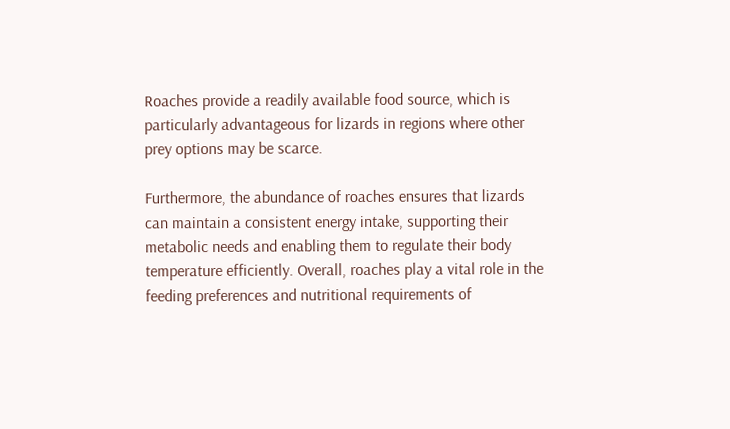Roaches provide a readily available food source, which is particularly advantageous for lizards in regions where other prey options may be scarce.

Furthermore, the abundance of roaches ensures that lizards can maintain a consistent energy intake, supporting their metabolic needs and enabling them to regulate their body temperature efficiently. Overall, roaches play a vital role in the feeding preferences and nutritional requirements of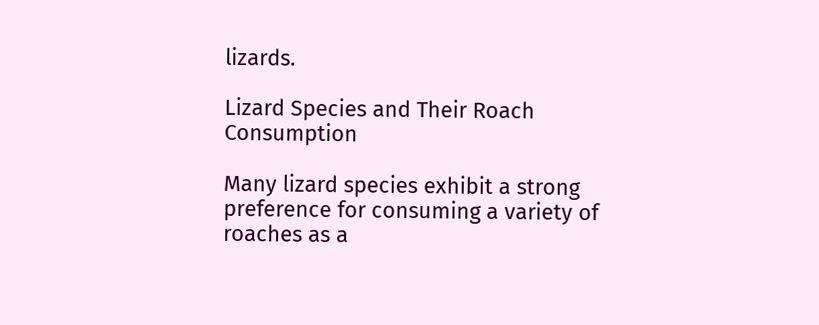lizards.

Lizard Species and Their Roach Consumption

Many lizard species exhibit a strong preference for consuming a variety of roaches as a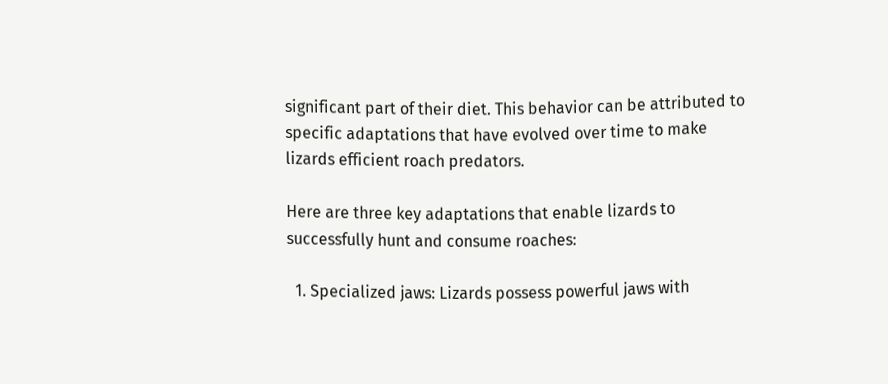significant part of their diet. This behavior can be attributed to specific adaptations that have evolved over time to make lizards efficient roach predators.

Here are three key adaptations that enable lizards to successfully hunt and consume roaches:

  1. Specialized jaws: Lizards possess powerful jaws with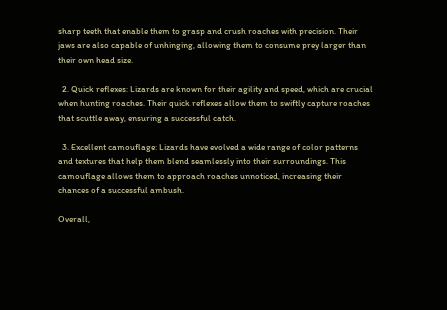sharp teeth that enable them to grasp and crush roaches with precision. Their jaws are also capable of unhinging, allowing them to consume prey larger than their own head size.

  2. Quick reflexes: Lizards are known for their agility and speed, which are crucial when hunting roaches. Their quick reflexes allow them to swiftly capture roaches that scuttle away, ensuring a successful catch.

  3. Excellent camouflage: Lizards have evolved a wide range of color patterns and textures that help them blend seamlessly into their surroundings. This camouflage allows them to approach roaches unnoticed, increasing their chances of a successful ambush.

Overall,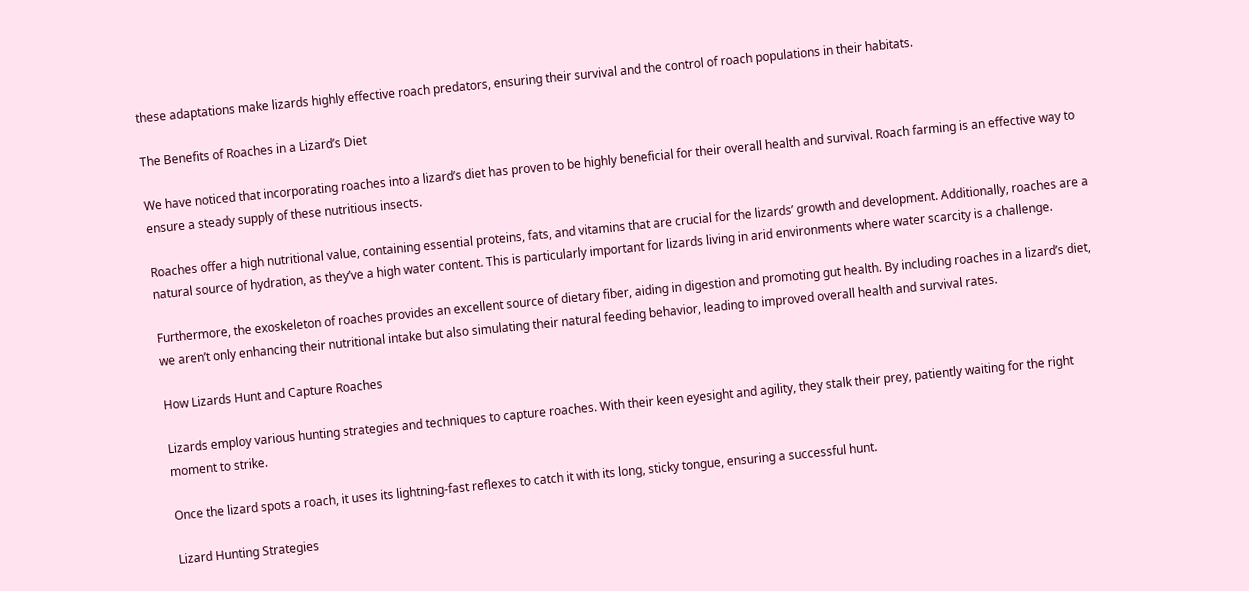these adaptations make lizards highly effective roach predators, ensuring their survival and the control of roach populations in their habitats.

The Benefits of Roaches in a Lizard’s Diet

We have noticed that incorporating roaches into a lizard’s diet has proven to be highly beneficial for their overall health and survival. Roach farming is an effective way to ensure a steady supply of these nutritious insects.

Roaches offer a high nutritional value, containing essential proteins, fats, and vitamins that are crucial for the lizards’ growth and development. Additionally, roaches are a natural source of hydration, as they’ve a high water content. This is particularly important for lizards living in arid environments where water scarcity is a challenge.

Furthermore, the exoskeleton of roaches provides an excellent source of dietary fiber, aiding in digestion and promoting gut health. By including roaches in a lizard’s diet, we aren’t only enhancing their nutritional intake but also simulating their natural feeding behavior, leading to improved overall health and survival rates.

How Lizards Hunt and Capture Roaches

Lizards employ various hunting strategies and techniques to capture roaches. With their keen eyesight and agility, they stalk their prey, patiently waiting for the right moment to strike.

Once the lizard spots a roach, it uses its lightning-fast reflexes to catch it with its long, sticky tongue, ensuring a successful hunt.

Lizard Hunting Strategies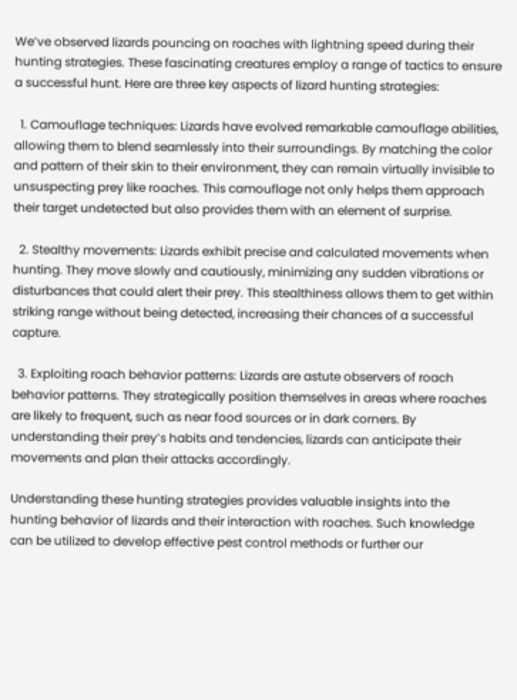We’ve observed lizards pouncing on roaches with lightning speed during their hunting strategies. These fascinating creatures employ a range of tactics to ensure a successful hunt. Here are three key aspects of lizard hunting strategies:

  1. Camouflage techniques: Lizards have evolved remarkable camouflage abilities, allowing them to blend seamlessly into their surroundings. By matching the color and pattern of their skin to their environment, they can remain virtually invisible to unsuspecting prey like roaches. This camouflage not only helps them approach their target undetected but also provides them with an element of surprise.

  2. Stealthy movements: Lizards exhibit precise and calculated movements when hunting. They move slowly and cautiously, minimizing any sudden vibrations or disturbances that could alert their prey. This stealthiness allows them to get within striking range without being detected, increasing their chances of a successful capture.

  3. Exploiting roach behavior patterns: Lizards are astute observers of roach behavior patterns. They strategically position themselves in areas where roaches are likely to frequent, such as near food sources or in dark corners. By understanding their prey’s habits and tendencies, lizards can anticipate their movements and plan their attacks accordingly.

Understanding these hunting strategies provides valuable insights into the hunting behavior of lizards and their interaction with roaches. Such knowledge can be utilized to develop effective pest control methods or further our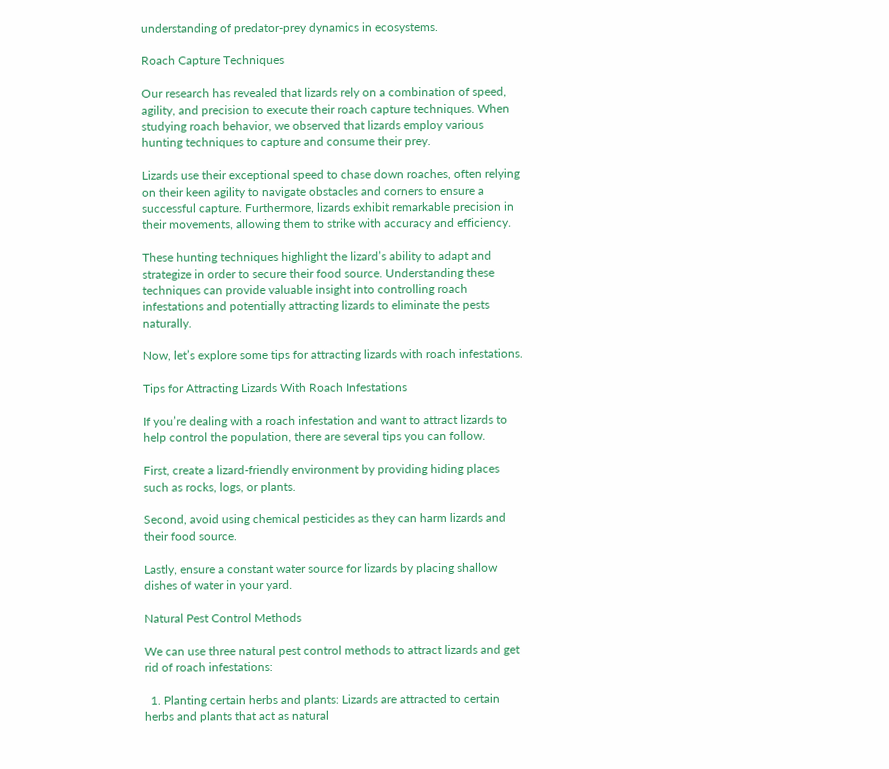understanding of predator-prey dynamics in ecosystems.

Roach Capture Techniques

Our research has revealed that lizards rely on a combination of speed, agility, and precision to execute their roach capture techniques. When studying roach behavior, we observed that lizards employ various hunting techniques to capture and consume their prey.

Lizards use their exceptional speed to chase down roaches, often relying on their keen agility to navigate obstacles and corners to ensure a successful capture. Furthermore, lizards exhibit remarkable precision in their movements, allowing them to strike with accuracy and efficiency.

These hunting techniques highlight the lizard’s ability to adapt and strategize in order to secure their food source. Understanding these techniques can provide valuable insight into controlling roach infestations and potentially attracting lizards to eliminate the pests naturally.

Now, let’s explore some tips for attracting lizards with roach infestations.

Tips for Attracting Lizards With Roach Infestations

If you’re dealing with a roach infestation and want to attract lizards to help control the population, there are several tips you can follow.

First, create a lizard-friendly environment by providing hiding places such as rocks, logs, or plants.

Second, avoid using chemical pesticides as they can harm lizards and their food source.

Lastly, ensure a constant water source for lizards by placing shallow dishes of water in your yard.

Natural Pest Control Methods

We can use three natural pest control methods to attract lizards and get rid of roach infestations:

  1. Planting certain herbs and plants: Lizards are attracted to certain herbs and plants that act as natural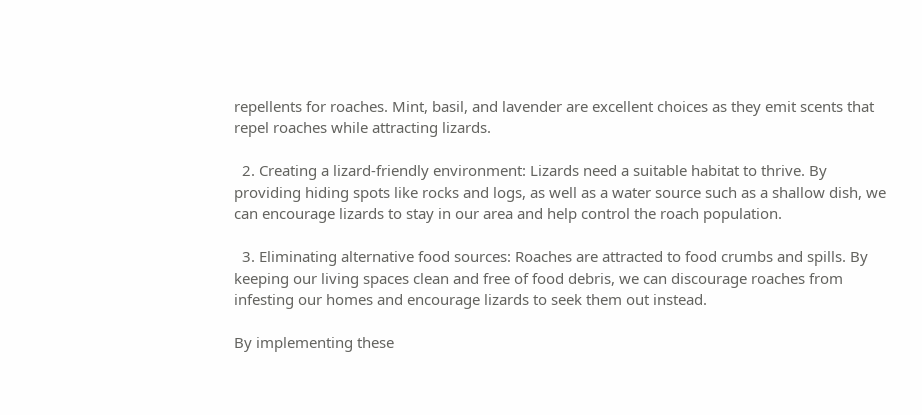repellents for roaches. Mint, basil, and lavender are excellent choices as they emit scents that repel roaches while attracting lizards.

  2. Creating a lizard-friendly environment: Lizards need a suitable habitat to thrive. By providing hiding spots like rocks and logs, as well as a water source such as a shallow dish, we can encourage lizards to stay in our area and help control the roach population.

  3. Eliminating alternative food sources: Roaches are attracted to food crumbs and spills. By keeping our living spaces clean and free of food debris, we can discourage roaches from infesting our homes and encourage lizards to seek them out instead.

By implementing these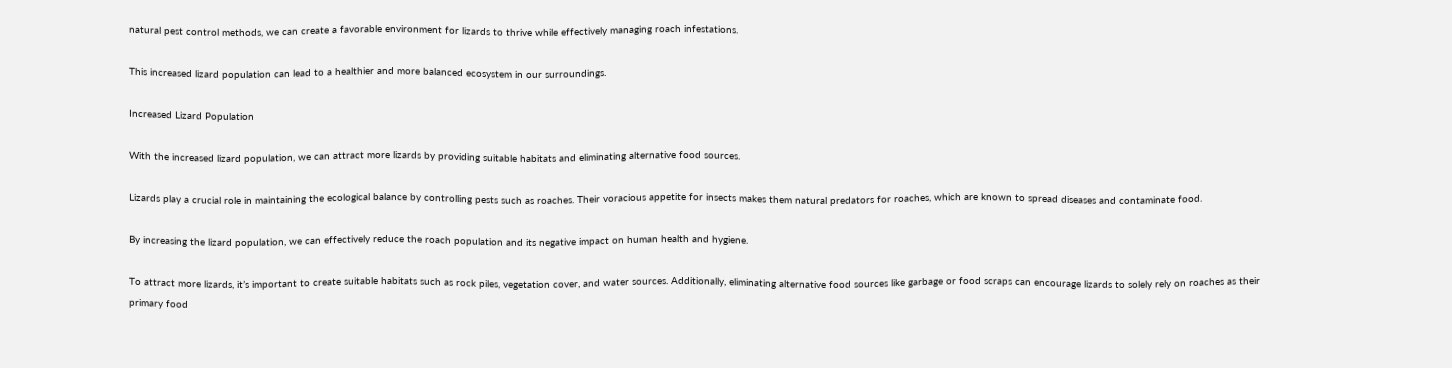natural pest control methods, we can create a favorable environment for lizards to thrive while effectively managing roach infestations.

This increased lizard population can lead to a healthier and more balanced ecosystem in our surroundings.

Increased Lizard Population

With the increased lizard population, we can attract more lizards by providing suitable habitats and eliminating alternative food sources.

Lizards play a crucial role in maintaining the ecological balance by controlling pests such as roaches. Their voracious appetite for insects makes them natural predators for roaches, which are known to spread diseases and contaminate food.

By increasing the lizard population, we can effectively reduce the roach population and its negative impact on human health and hygiene.

To attract more lizards, it’s important to create suitable habitats such as rock piles, vegetation cover, and water sources. Additionally, eliminating alternative food sources like garbage or food scraps can encourage lizards to solely rely on roaches as their primary food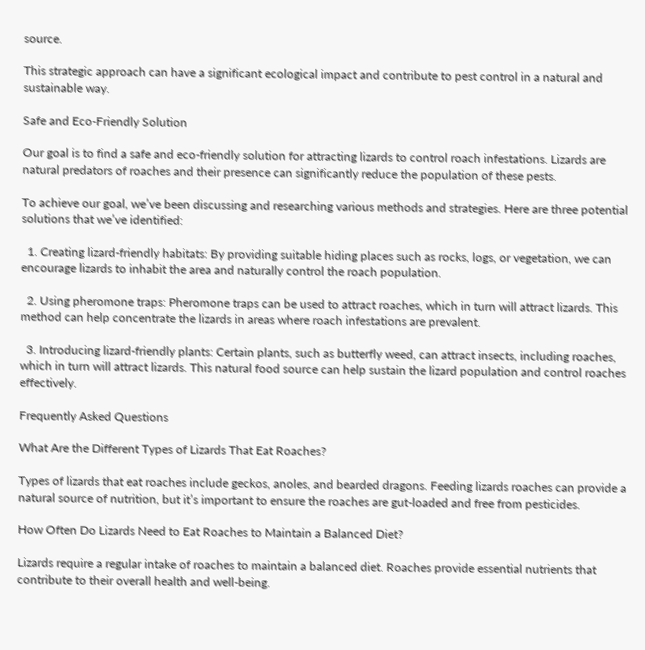source.

This strategic approach can have a significant ecological impact and contribute to pest control in a natural and sustainable way.

Safe and Eco-Friendly Solution

Our goal is to find a safe and eco-friendly solution for attracting lizards to control roach infestations. Lizards are natural predators of roaches and their presence can significantly reduce the population of these pests.

To achieve our goal, we’ve been discussing and researching various methods and strategies. Here are three potential solutions that we’ve identified:

  1. Creating lizard-friendly habitats: By providing suitable hiding places such as rocks, logs, or vegetation, we can encourage lizards to inhabit the area and naturally control the roach population.

  2. Using pheromone traps: Pheromone traps can be used to attract roaches, which in turn will attract lizards. This method can help concentrate the lizards in areas where roach infestations are prevalent.

  3. Introducing lizard-friendly plants: Certain plants, such as butterfly weed, can attract insects, including roaches, which in turn will attract lizards. This natural food source can help sustain the lizard population and control roaches effectively.

Frequently Asked Questions

What Are the Different Types of Lizards That Eat Roaches?

Types of lizards that eat roaches include geckos, anoles, and bearded dragons. Feeding lizards roaches can provide a natural source of nutrition, but it’s important to ensure the roaches are gut-loaded and free from pesticides.

How Often Do Lizards Need to Eat Roaches to Maintain a Balanced Diet?

Lizards require a regular intake of roaches to maintain a balanced diet. Roaches provide essential nutrients that contribute to their overall health and well-being.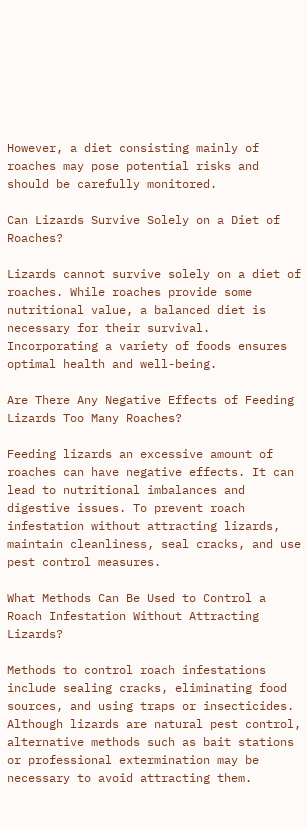However, a diet consisting mainly of roaches may pose potential risks and should be carefully monitored.

Can Lizards Survive Solely on a Diet of Roaches?

Lizards cannot survive solely on a diet of roaches. While roaches provide some nutritional value, a balanced diet is necessary for their survival. Incorporating a variety of foods ensures optimal health and well-being.

Are There Any Negative Effects of Feeding Lizards Too Many Roaches?

Feeding lizards an excessive amount of roaches can have negative effects. It can lead to nutritional imbalances and digestive issues. To prevent roach infestation without attracting lizards, maintain cleanliness, seal cracks, and use pest control measures.

What Methods Can Be Used to Control a Roach Infestation Without Attracting Lizards?

Methods to control roach infestations include sealing cracks, eliminating food sources, and using traps or insecticides. Although lizards are natural pest control, alternative methods such as bait stations or professional extermination may be necessary to avoid attracting them.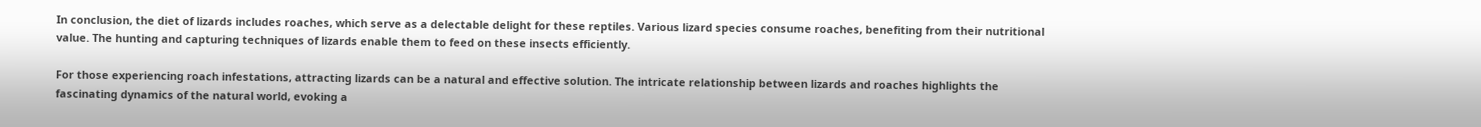In conclusion, the diet of lizards includes roaches, which serve as a delectable delight for these reptiles. Various lizard species consume roaches, benefiting from their nutritional value. The hunting and capturing techniques of lizards enable them to feed on these insects efficiently.

For those experiencing roach infestations, attracting lizards can be a natural and effective solution. The intricate relationship between lizards and roaches highlights the fascinating dynamics of the natural world, evoking a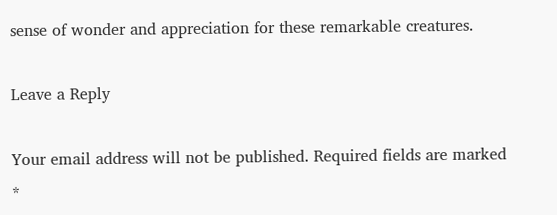sense of wonder and appreciation for these remarkable creatures.

Leave a Reply

Your email address will not be published. Required fields are marked *